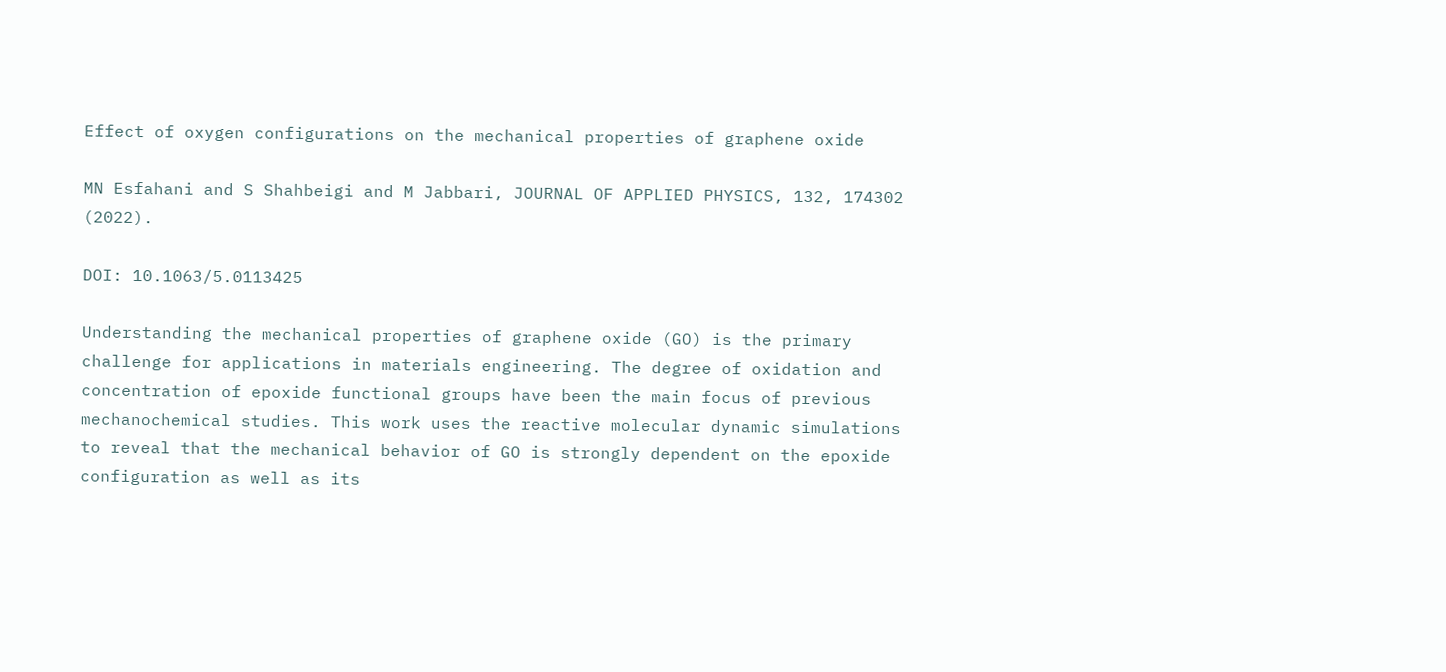Effect of oxygen configurations on the mechanical properties of graphene oxide

MN Esfahani and S Shahbeigi and M Jabbari, JOURNAL OF APPLIED PHYSICS, 132, 174302 (2022).

DOI: 10.1063/5.0113425

Understanding the mechanical properties of graphene oxide (GO) is the primary challenge for applications in materials engineering. The degree of oxidation and concentration of epoxide functional groups have been the main focus of previous mechanochemical studies. This work uses the reactive molecular dynamic simulations to reveal that the mechanical behavior of GO is strongly dependent on the epoxide configuration as well as its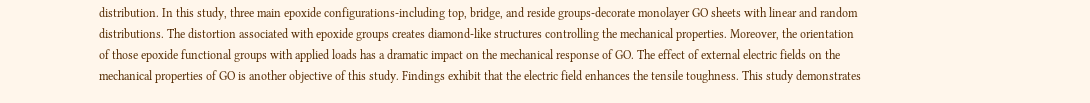distribution. In this study, three main epoxide configurations-including top, bridge, and reside groups-decorate monolayer GO sheets with linear and random distributions. The distortion associated with epoxide groups creates diamond-like structures controlling the mechanical properties. Moreover, the orientation of those epoxide functional groups with applied loads has a dramatic impact on the mechanical response of GO. The effect of external electric fields on the mechanical properties of GO is another objective of this study. Findings exhibit that the electric field enhances the tensile toughness. This study demonstrates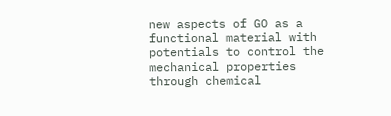new aspects of GO as a functional material with potentials to control the mechanical properties through chemical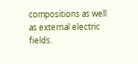compositions as well as external electric fields.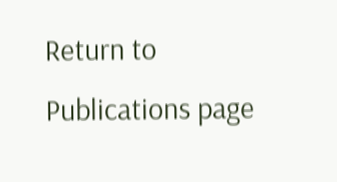Return to Publications page